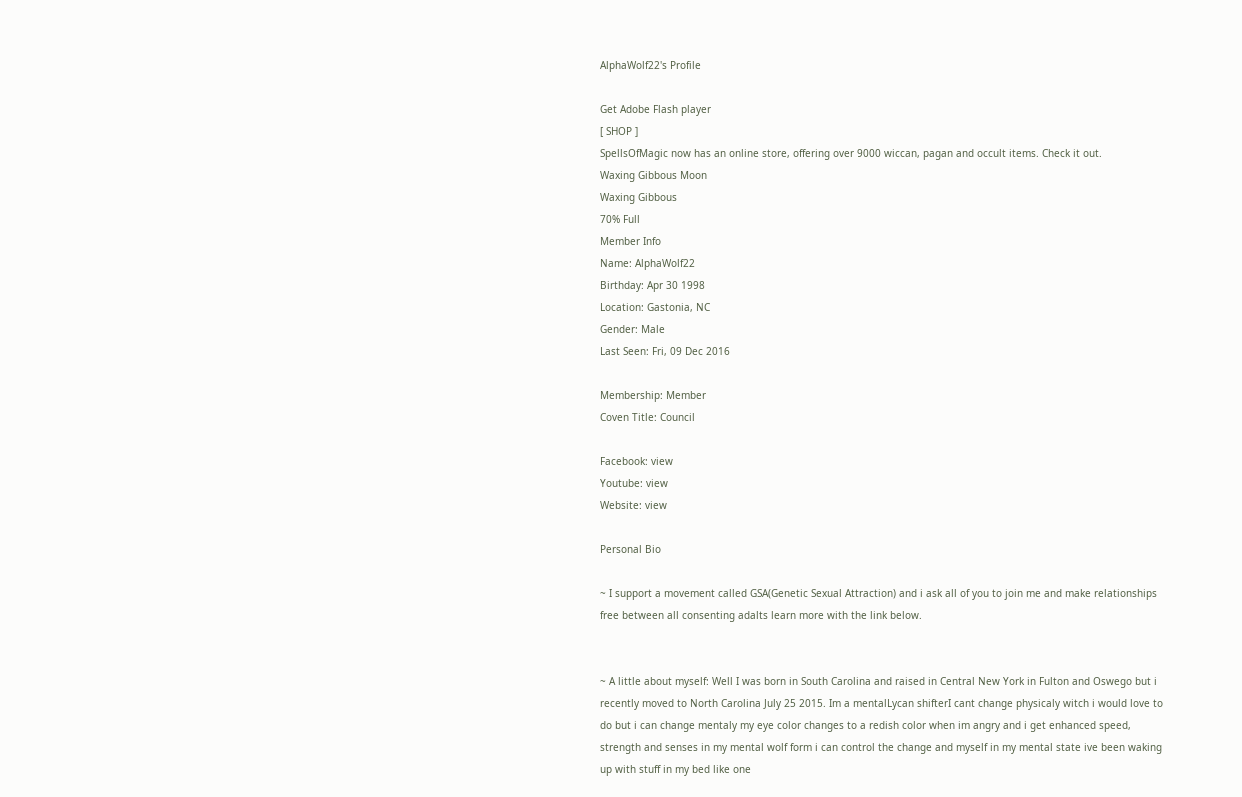AlphaWolf22's Profile

Get Adobe Flash player
[ SHOP ]
SpellsOfMagic now has an online store, offering over 9000 wiccan, pagan and occult items. Check it out.
Waxing Gibbous Moon
Waxing Gibbous
70% Full
Member Info
Name: AlphaWolf22
Birthday: Apr 30 1998
Location: Gastonia, NC
Gender: Male
Last Seen: Fri, 09 Dec 2016

Membership: Member
Coven Title: Council

Facebook: view
Youtube: view
Website: view

Personal Bio

~ I support a movement called GSA(Genetic Sexual Attraction) and i ask all of you to join me and make relationships free between all consenting adalts learn more with the link below.


~ A little about myself: Well I was born in South Carolina and raised in Central New York in Fulton and Oswego but i recently moved to North Carolina July 25 2015. Im a mentalLycan shifterI cant change physicaly witch i would love to do but i can change mentaly my eye color changes to a redish color when im angry and i get enhanced speed, strength and senses in my mental wolf form i can control the change and myself in my mental state ive been waking up with stuff in my bed like one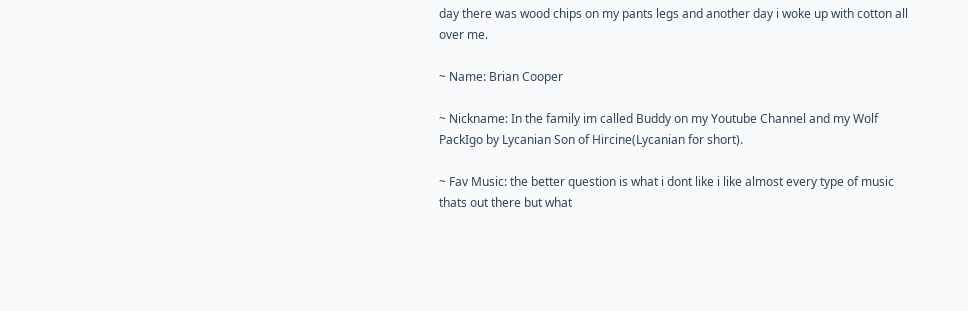day there was wood chips on my pants legs and another day i woke up with cotton all over me.

~ Name: Brian Cooper

~ Nickname: In the family im called Buddy on my Youtube Channel and my Wolf PackIgo by Lycanian Son of Hircine(Lycanian for short).

~ Fav Music: the better question is what i dont like i like almost every type of music thats out there but what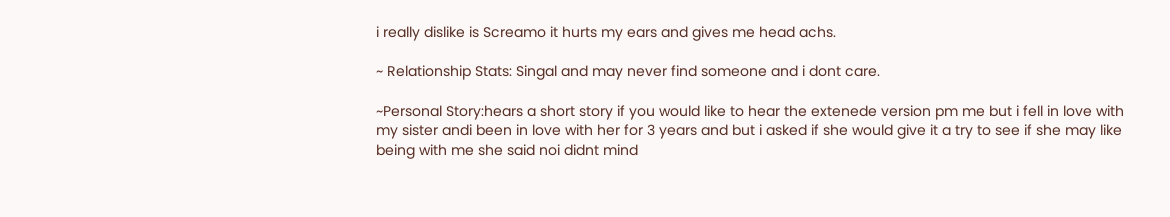i really dislike is Screamo it hurts my ears and gives me head achs.

~ Relationship Stats: Singal and may never find someone and i dont care.

~Personal Story:hears a short story if you would like to hear the extenede version pm me but i fell in love with my sister andi been in love with her for 3 years and but i asked if she would give it a try to see if she may like being with me she said noi didnt mind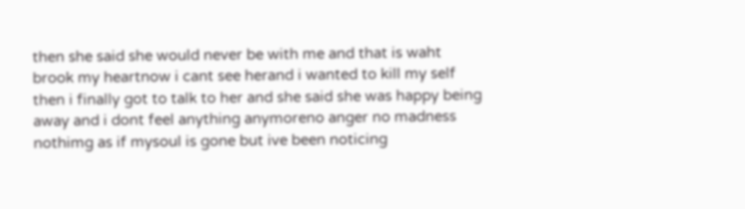then she said she would never be with me and that is waht brook my heartnow i cant see herand i wanted to kill my self then i finally got to talk to her and she said she was happy being away and i dont feel anything anymoreno anger no madness nothimg as if mysoul is gone but ive been noticing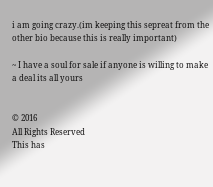i am going crazy.(im keeping this sepreat from the other bio because this is really important)

~ I have a soul for sale if anyone is willing to make a deal its all yours


© 2016
All Rights Reserved
This has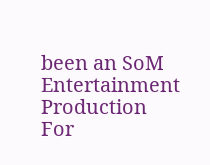been an SoM Entertainment Production
For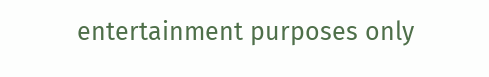entertainment purposes only